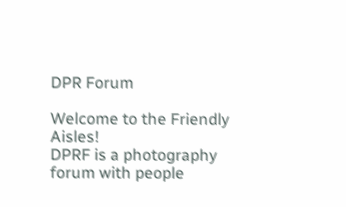DPR Forum

Welcome to the Friendly Aisles!
DPRF is a photography forum with people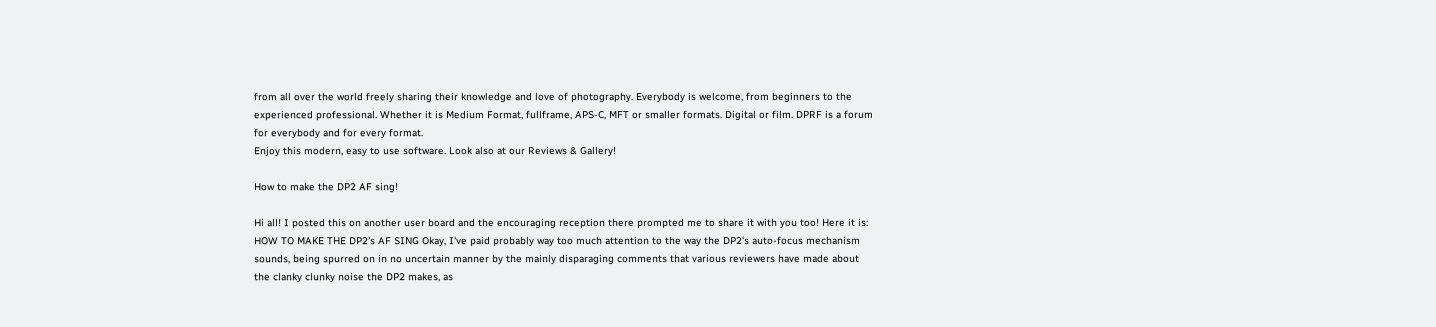from all over the world freely sharing their knowledge and love of photography. Everybody is welcome, from beginners to the experienced professional. Whether it is Medium Format, fullframe, APS-C, MFT or smaller formats. Digital or film. DPRF is a forum for everybody and for every format.
Enjoy this modern, easy to use software. Look also at our Reviews & Gallery!

How to make the DP2 AF sing!

Hi all! I posted this on another user board and the encouraging reception there prompted me to share it with you too! Here it is: HOW TO MAKE THE DP2's AF SING Okay, I've paid probably way too much attention to the way the DP2's auto-focus mechanism sounds, being spurred on in no uncertain manner by the mainly disparaging comments that various reviewers have made about the clanky clunky noise the DP2 makes, as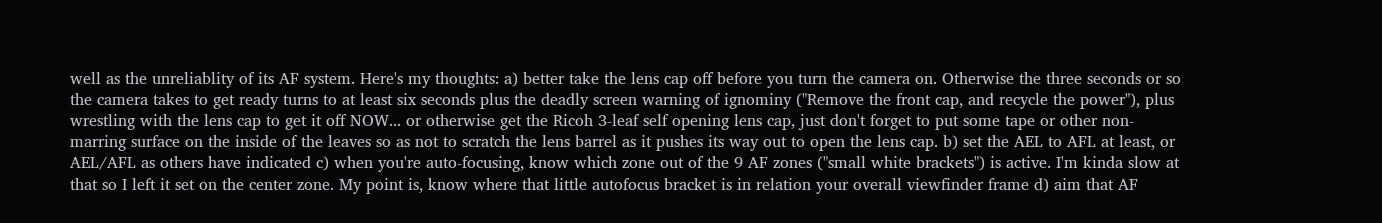well as the unreliablity of its AF system. Here's my thoughts: a) better take the lens cap off before you turn the camera on. Otherwise the three seconds or so the camera takes to get ready turns to at least six seconds plus the deadly screen warning of ignominy ("Remove the front cap, and recycle the power"), plus wrestling with the lens cap to get it off NOW... or otherwise get the Ricoh 3-leaf self opening lens cap, just don't forget to put some tape or other non-marring surface on the inside of the leaves so as not to scratch the lens barrel as it pushes its way out to open the lens cap. b) set the AEL to AFL at least, or AEL/AFL as others have indicated c) when you're auto-focusing, know which zone out of the 9 AF zones ("small white brackets") is active. I'm kinda slow at that so I left it set on the center zone. My point is, know where that little autofocus bracket is in relation your overall viewfinder frame d) aim that AF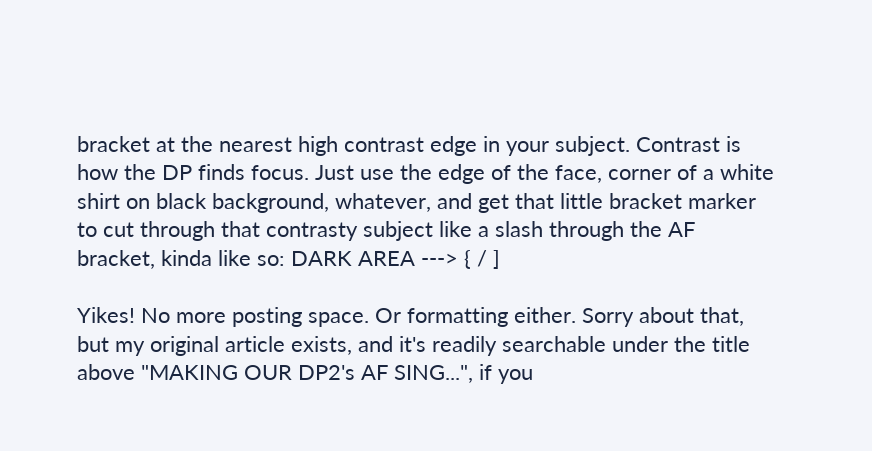bracket at the nearest high contrast edge in your subject. Contrast is how the DP finds focus. Just use the edge of the face, corner of a white shirt on black background, whatever, and get that little bracket marker to cut through that contrasty subject like a slash through the AF bracket, kinda like so: DARK AREA ---> { / ]

Yikes! No more posting space. Or formatting either. Sorry about that, but my original article exists, and it's readily searchable under the title above "MAKING OUR DP2's AF SING...", if you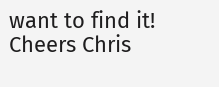want to find it! Cheers Chris